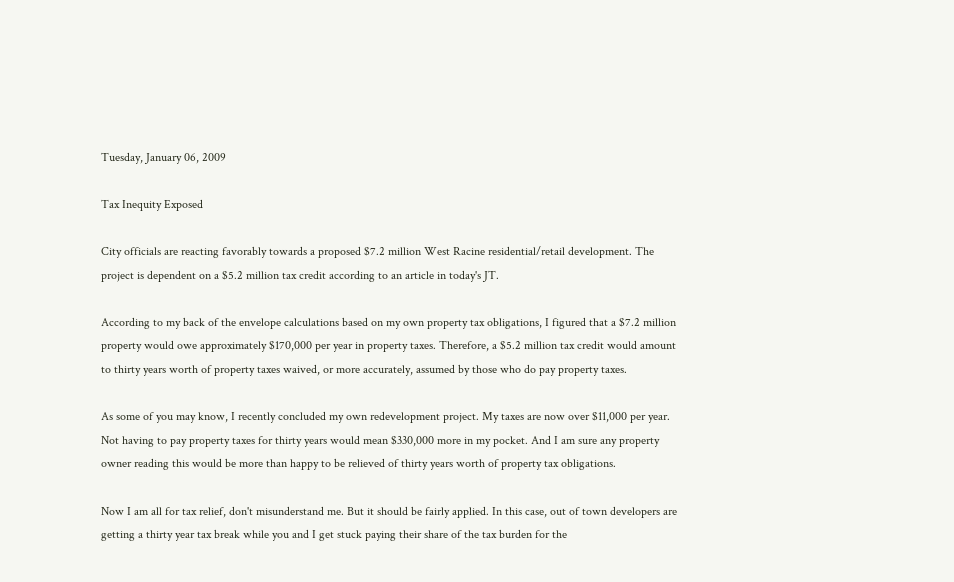Tuesday, January 06, 2009

Tax Inequity Exposed

City officials are reacting favorably towards a proposed $7.2 million West Racine residential/retail development. The project is dependent on a $5.2 million tax credit according to an article in today's JT.

According to my back of the envelope calculations based on my own property tax obligations, I figured that a $7.2 million property would owe approximately $170,000 per year in property taxes. Therefore, a $5.2 million tax credit would amount to thirty years worth of property taxes waived, or more accurately, assumed by those who do pay property taxes.

As some of you may know, I recently concluded my own redevelopment project. My taxes are now over $11,000 per year. Not having to pay property taxes for thirty years would mean $330,000 more in my pocket. And I am sure any property owner reading this would be more than happy to be relieved of thirty years worth of property tax obligations.

Now I am all for tax relief, don't misunderstand me. But it should be fairly applied. In this case, out of town developers are getting a thirty year tax break while you and I get stuck paying their share of the tax burden for the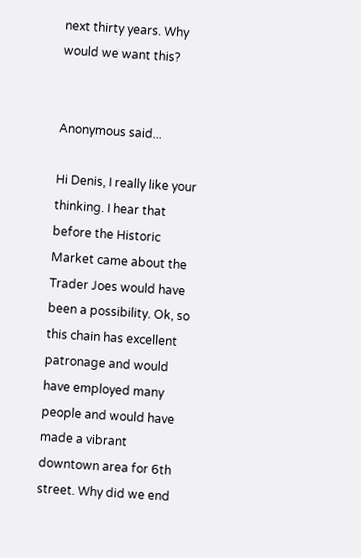next thirty years. Why would we want this?


Anonymous said...

Hi Denis, I really like your thinking. I hear that before the Historic Market came about the Trader Joes would have been a possibility. Ok, so this chain has excellent patronage and would have employed many people and would have made a vibrant downtown area for 6th street. Why did we end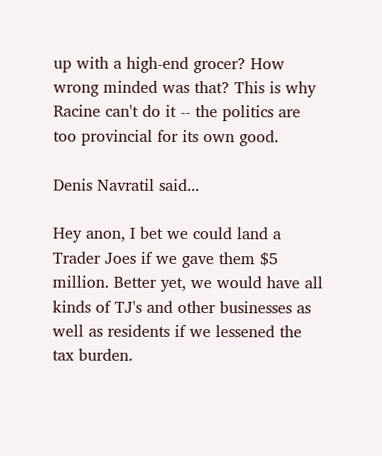up with a high-end grocer? How wrong minded was that? This is why Racine can't do it -- the politics are too provincial for its own good.

Denis Navratil said...

Hey anon, I bet we could land a Trader Joes if we gave them $5 million. Better yet, we would have all kinds of TJ's and other businesses as well as residents if we lessened the tax burden.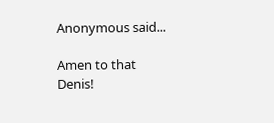Anonymous said...

Amen to that Denis!